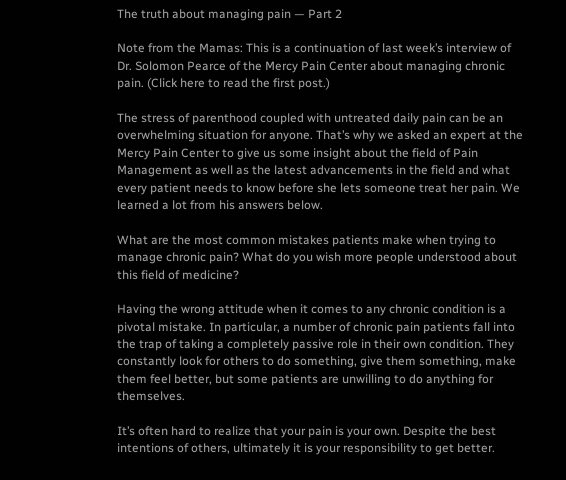The truth about managing pain — Part 2

Note from the Mamas: This is a continuation of last week’s interview of Dr. Solomon Pearce of the Mercy Pain Center about managing chronic pain. (Click here to read the first post.)

The stress of parenthood coupled with untreated daily pain can be an overwhelming situation for anyone. That’s why we asked an expert at the Mercy Pain Center to give us some insight about the field of Pain Management as well as the latest advancements in the field and what every patient needs to know before she lets someone treat her pain. We learned a lot from his answers below.

What are the most common mistakes patients make when trying to manage chronic pain? What do you wish more people understood about this field of medicine?

Having the wrong attitude when it comes to any chronic condition is a pivotal mistake. In particular, a number of chronic pain patients fall into the trap of taking a completely passive role in their own condition. They constantly look for others to do something, give them something, make them feel better, but some patients are unwilling to do anything for themselves.

It’s often hard to realize that your pain is your own. Despite the best intentions of others, ultimately it is your responsibility to get better.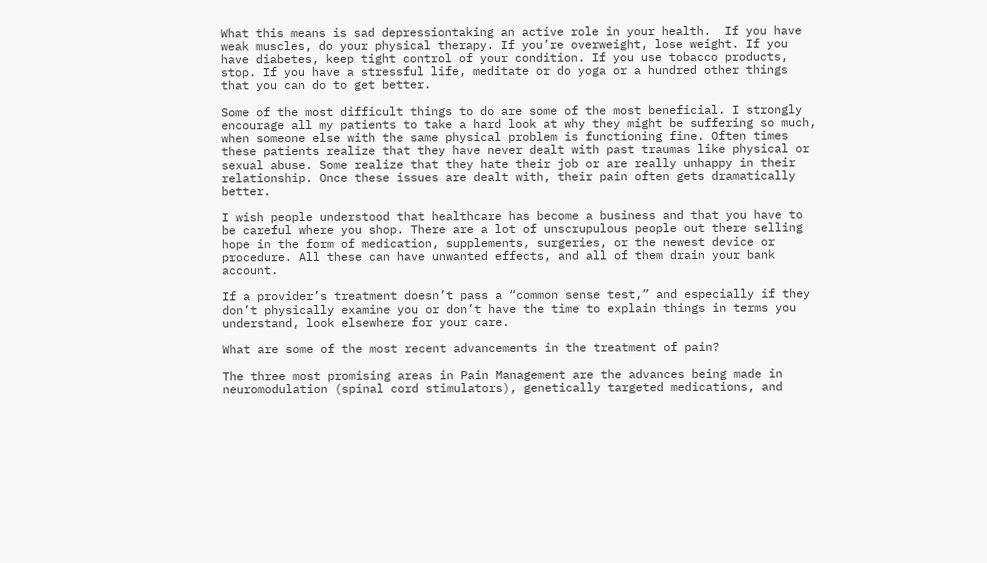What this means is sad depressiontaking an active role in your health.  If you have weak muscles, do your physical therapy. If you’re overweight, lose weight. If you have diabetes, keep tight control of your condition. If you use tobacco products, stop. If you have a stressful life, meditate or do yoga or a hundred other things that you can do to get better.

Some of the most difficult things to do are some of the most beneficial. I strongly encourage all my patients to take a hard look at why they might be suffering so much, when someone else with the same physical problem is functioning fine. Often times these patients realize that they have never dealt with past traumas like physical or sexual abuse. Some realize that they hate their job or are really unhappy in their relationship. Once these issues are dealt with, their pain often gets dramatically better.

I wish people understood that healthcare has become a business and that you have to be careful where you shop. There are a lot of unscrupulous people out there selling hope in the form of medication, supplements, surgeries, or the newest device or procedure. All these can have unwanted effects, and all of them drain your bank account.

If a provider’s treatment doesn’t pass a “common sense test,” and especially if they don’t physically examine you or don’t have the time to explain things in terms you understand, look elsewhere for your care.

What are some of the most recent advancements in the treatment of pain?

The three most promising areas in Pain Management are the advances being made in neuromodulation (spinal cord stimulators), genetically targeted medications, and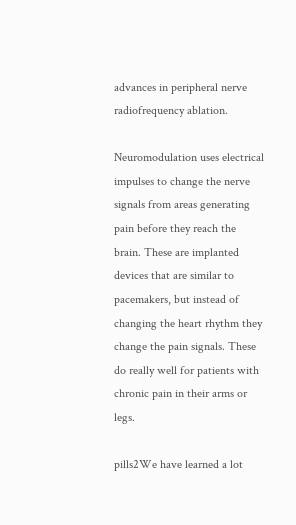advances in peripheral nerve radiofrequency ablation.

Neuromodulation uses electrical impulses to change the nerve signals from areas generating pain before they reach the brain. These are implanted devices that are similar to pacemakers, but instead of changing the heart rhythm they change the pain signals. These do really well for patients with chronic pain in their arms or legs.

pills2We have learned a lot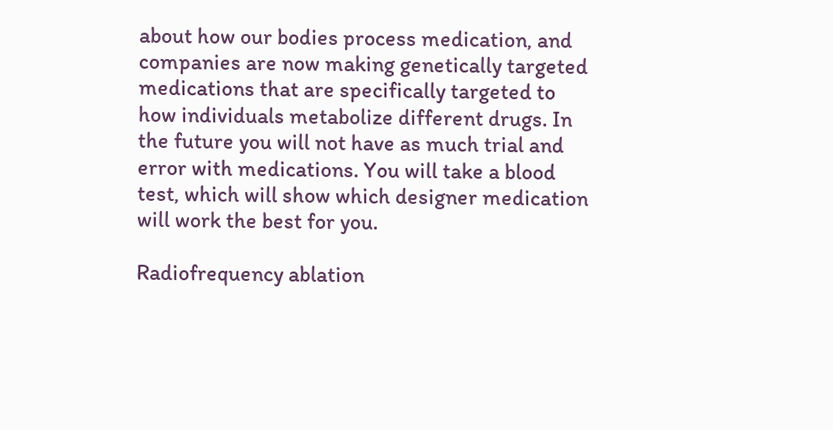about how our bodies process medication, and companies are now making genetically targeted medications that are specifically targeted to how individuals metabolize different drugs. In the future you will not have as much trial and error with medications. You will take a blood test, which will show which designer medication will work the best for you.

Radiofrequency ablation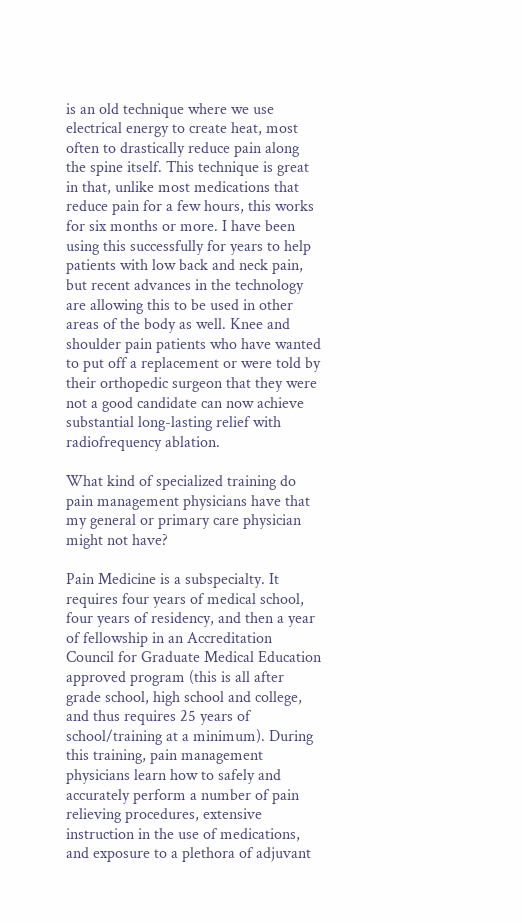is an old technique where we use electrical energy to create heat, most often to drastically reduce pain along the spine itself. This technique is great in that, unlike most medications that reduce pain for a few hours, this works for six months or more. I have been using this successfully for years to help patients with low back and neck pain, but recent advances in the technology are allowing this to be used in other areas of the body as well. Knee and shoulder pain patients who have wanted to put off a replacement or were told by their orthopedic surgeon that they were not a good candidate can now achieve substantial long-lasting relief with radiofrequency ablation.

What kind of specialized training do pain management physicians have that my general or primary care physician might not have?

Pain Medicine is a subspecialty. It requires four years of medical school, four years of residency, and then a year of fellowship in an Accreditation Council for Graduate Medical Education approved program (this is all after grade school, high school and college, and thus requires 25 years of school/training at a minimum). During this training, pain management physicians learn how to safely and accurately perform a number of pain relieving procedures, extensive instruction in the use of medications, and exposure to a plethora of adjuvant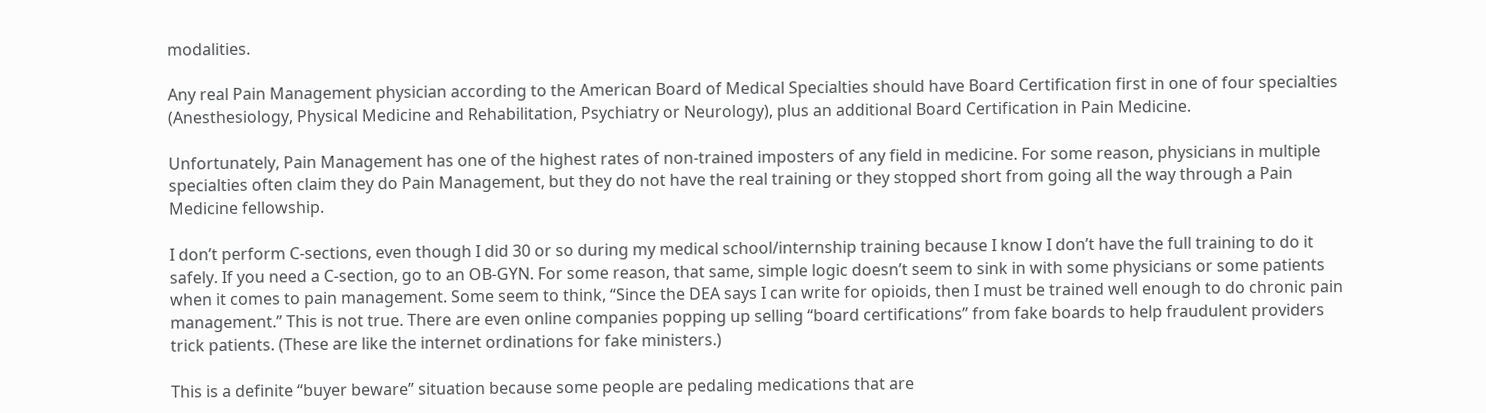modalities.

Any real Pain Management physician according to the American Board of Medical Specialties should have Board Certification first in one of four specialties (Anesthesiology, Physical Medicine and Rehabilitation, Psychiatry or Neurology), plus an additional Board Certification in Pain Medicine.

Unfortunately, Pain Management has one of the highest rates of non-trained imposters of any field in medicine. For some reason, physicians in multiple specialties often claim they do Pain Management, but they do not have the real training or they stopped short from going all the way through a Pain Medicine fellowship.

I don’t perform C-sections, even though I did 30 or so during my medical school/internship training because I know I don’t have the full training to do it safely. If you need a C-section, go to an OB-GYN. For some reason, that same, simple logic doesn’t seem to sink in with some physicians or some patients when it comes to pain management. Some seem to think, “Since the DEA says I can write for opioids, then I must be trained well enough to do chronic pain management.” This is not true. There are even online companies popping up selling “board certifications” from fake boards to help fraudulent providers trick patients. (These are like the internet ordinations for fake ministers.)

This is a definite “buyer beware” situation because some people are pedaling medications that are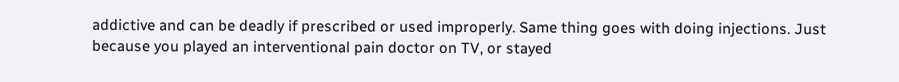addictive and can be deadly if prescribed or used improperly. Same thing goes with doing injections. Just because you played an interventional pain doctor on TV, or stayed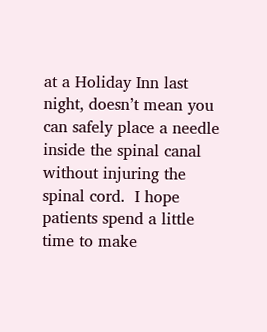at a Holiday Inn last night, doesn’t mean you can safely place a needle inside the spinal canal without injuring the spinal cord.  I hope patients spend a little time to make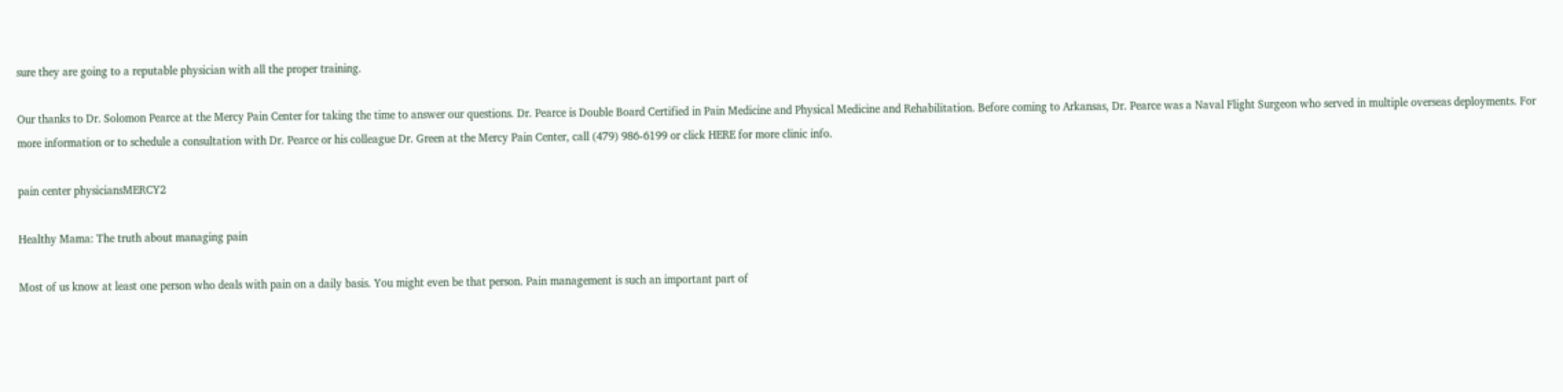sure they are going to a reputable physician with all the proper training.

Our thanks to Dr. Solomon Pearce at the Mercy Pain Center for taking the time to answer our questions. Dr. Pearce is Double Board Certified in Pain Medicine and Physical Medicine and Rehabilitation. Before coming to Arkansas, Dr. Pearce was a Naval Flight Surgeon who served in multiple overseas deployments. For more information or to schedule a consultation with Dr. Pearce or his colleague Dr. Green at the Mercy Pain Center, call (479) 986-6199 or click HERE for more clinic info.

pain center physiciansMERCY2

Healthy Mama: The truth about managing pain

Most of us know at least one person who deals with pain on a daily basis. You might even be that person. Pain management is such an important part of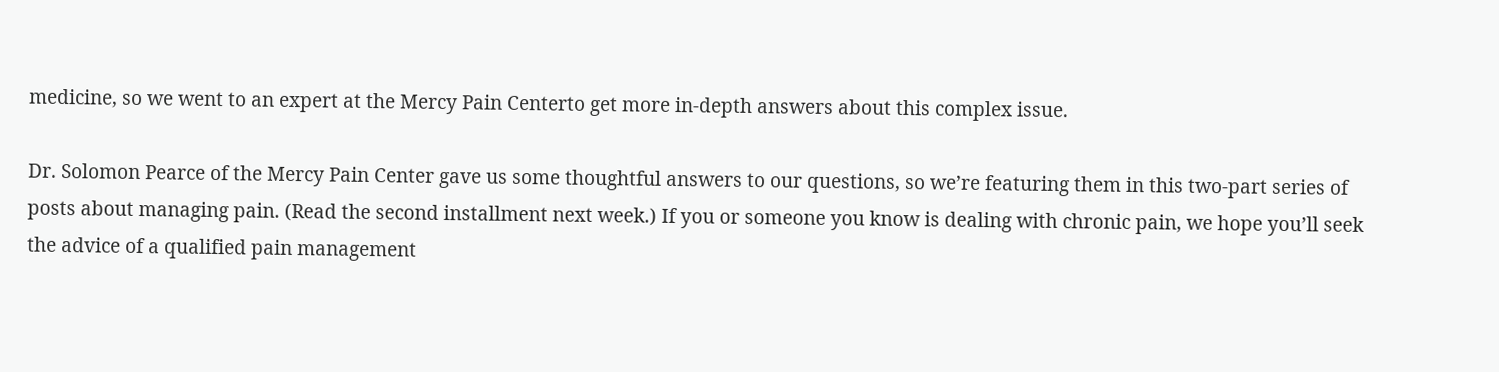medicine, so we went to an expert at the Mercy Pain Centerto get more in-depth answers about this complex issue.

Dr. Solomon Pearce of the Mercy Pain Center gave us some thoughtful answers to our questions, so we’re featuring them in this two-part series of posts about managing pain. (Read the second installment next week.) If you or someone you know is dealing with chronic pain, we hope you’ll seek the advice of a qualified pain management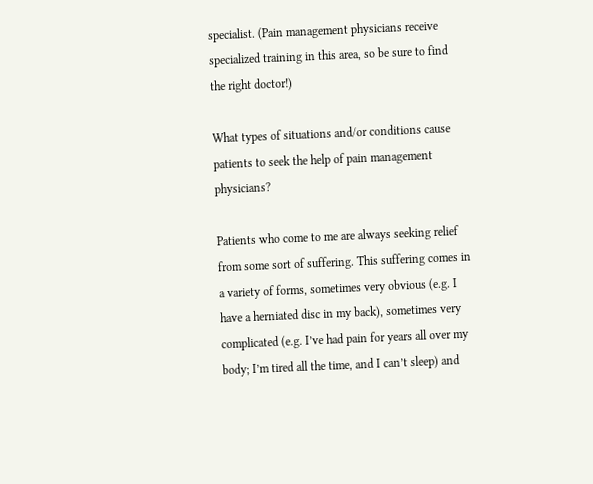specialist. (Pain management physicians receive specialized training in this area, so be sure to find the right doctor!)

What types of situations and/or conditions cause patients to seek the help of pain management physicians?

Patients who come to me are always seeking relief from some sort of suffering. This suffering comes in a variety of forms, sometimes very obvious (e.g. I have a herniated disc in my back), sometimes very complicated (e.g. I’ve had pain for years all over my body; I’m tired all the time, and I can’t sleep) and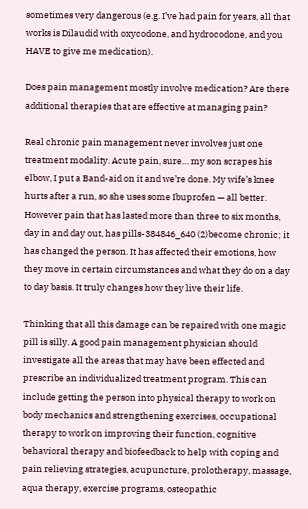sometimes very dangerous (e.g. I’ve had pain for years, all that works is Dilaudid with oxycodone, and hydrocodone, and you HAVE to give me medication).

Does pain management mostly involve medication? Are there additional therapies that are effective at managing pain?

Real chronic pain management never involves just one treatment modality. Acute pain, sure… my son scrapes his elbow, I put a Band-aid on it and we’re done. My wife’s knee hurts after a run, so she uses some Ibuprofen — all better.  However pain that has lasted more than three to six months, day in and day out, has pills-384846_640 (2)become chronic; it has changed the person. It has affected their emotions, how they move in certain circumstances and what they do on a day to day basis. It truly changes how they live their life.

Thinking that all this damage can be repaired with one magic pill is silly. A good pain management physician should investigate all the areas that may have been effected and prescribe an individualized treatment program. This can include getting the person into physical therapy to work on body mechanics and strengthening exercises, occupational therapy to work on improving their function, cognitive behavioral therapy and biofeedback to help with coping and pain relieving strategies, acupuncture, prolotherapy, massage, aqua therapy, exercise programs, osteopathic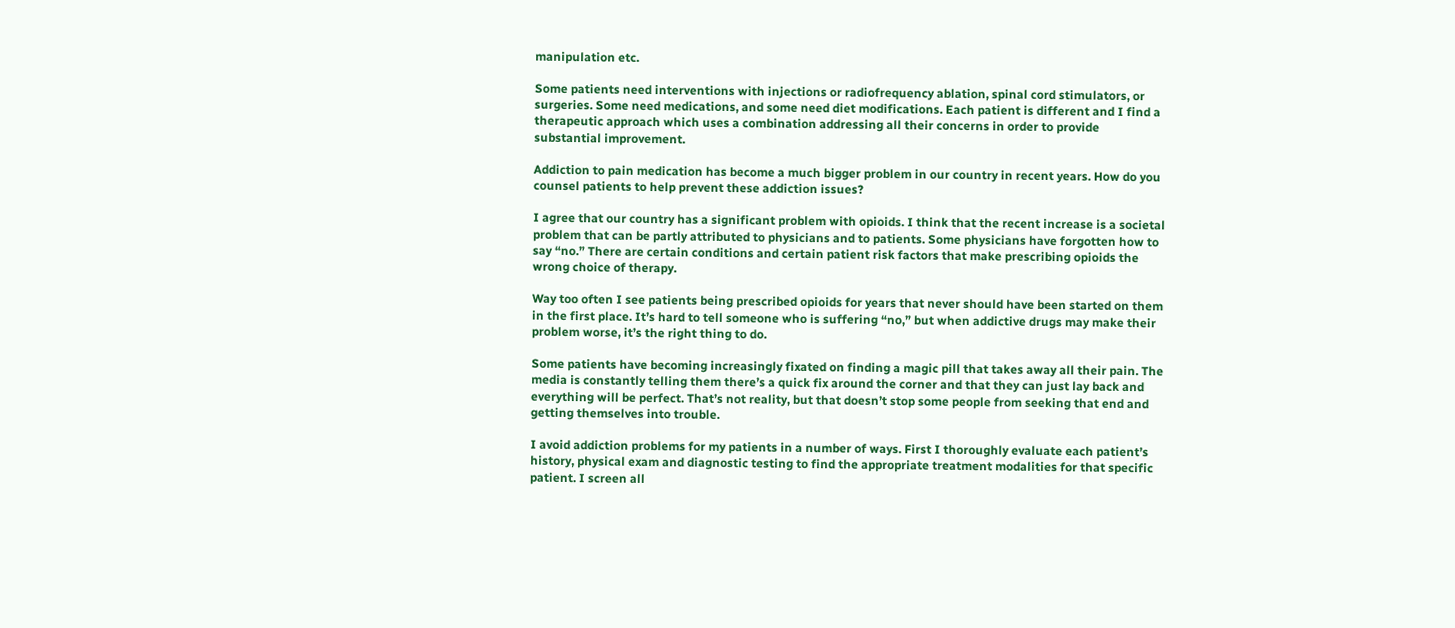manipulation etc.

Some patients need interventions with injections or radiofrequency ablation, spinal cord stimulators, or surgeries. Some need medications, and some need diet modifications. Each patient is different and I find a therapeutic approach which uses a combination addressing all their concerns in order to provide substantial improvement.

Addiction to pain medication has become a much bigger problem in our country in recent years. How do you counsel patients to help prevent these addiction issues?

I agree that our country has a significant problem with opioids. I think that the recent increase is a societal problem that can be partly attributed to physicians and to patients. Some physicians have forgotten how to say “no.” There are certain conditions and certain patient risk factors that make prescribing opioids the wrong choice of therapy.

Way too often I see patients being prescribed opioids for years that never should have been started on them in the first place. It’s hard to tell someone who is suffering “no,” but when addictive drugs may make their problem worse, it’s the right thing to do.

Some patients have becoming increasingly fixated on finding a magic pill that takes away all their pain. The media is constantly telling them there’s a quick fix around the corner and that they can just lay back and everything will be perfect. That’s not reality, but that doesn’t stop some people from seeking that end and getting themselves into trouble.

I avoid addiction problems for my patients in a number of ways. First I thoroughly evaluate each patient’s history, physical exam and diagnostic testing to find the appropriate treatment modalities for that specific patient. I screen all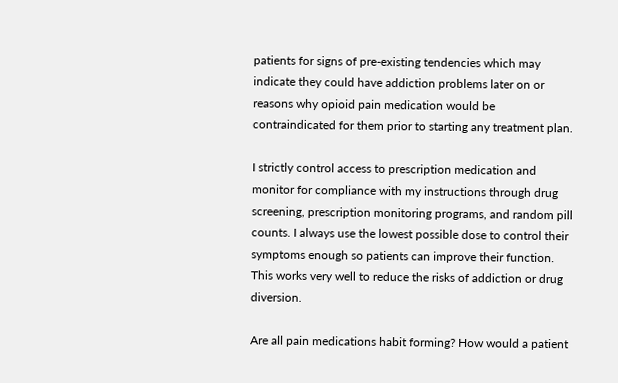patients for signs of pre-existing tendencies which may indicate they could have addiction problems later on or reasons why opioid pain medication would be contraindicated for them prior to starting any treatment plan.

I strictly control access to prescription medication and monitor for compliance with my instructions through drug screening, prescription monitoring programs, and random pill counts. I always use the lowest possible dose to control their symptoms enough so patients can improve their function. This works very well to reduce the risks of addiction or drug diversion.

Are all pain medications habit forming? How would a patient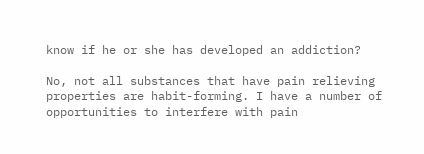know if he or she has developed an addiction?

No, not all substances that have pain relieving properties are habit-forming. I have a number of opportunities to interfere with pain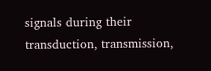signals during their transduction, transmission,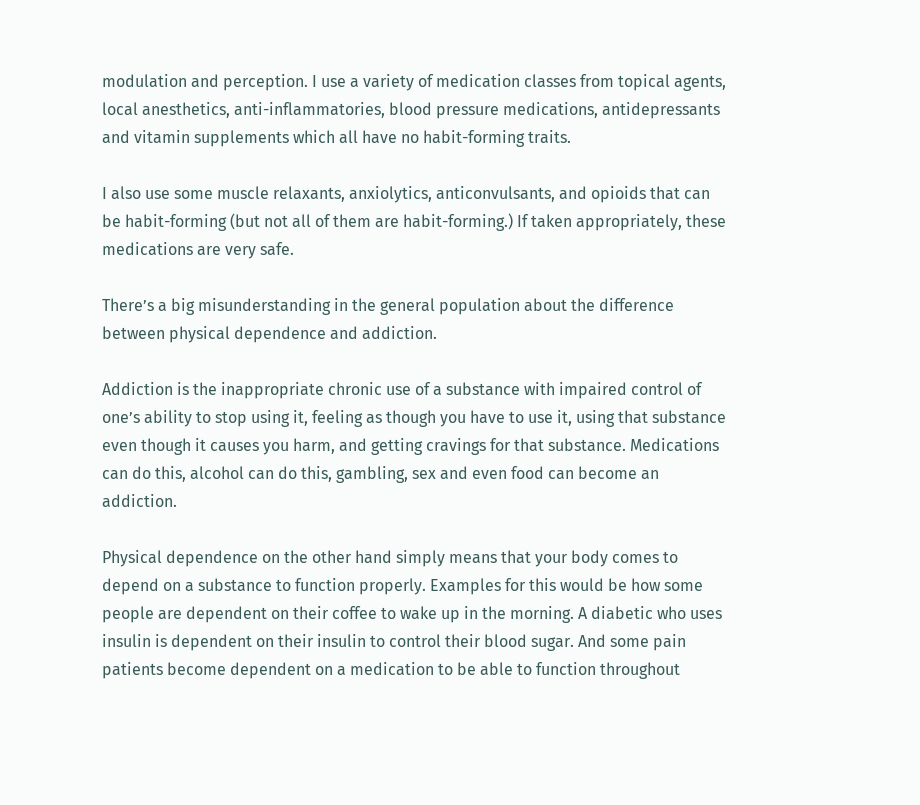modulation and perception. I use a variety of medication classes from topical agents, local anesthetics, anti-inflammatories, blood pressure medications, antidepressants and vitamin supplements which all have no habit-forming traits.

I also use some muscle relaxants, anxiolytics, anticonvulsants, and opioids that can be habit-forming (but not all of them are habit-forming.) If taken appropriately, these medications are very safe.

There’s a big misunderstanding in the general population about the difference between physical dependence and addiction.

Addiction is the inappropriate chronic use of a substance with impaired control of one’s ability to stop using it, feeling as though you have to use it, using that substance even though it causes you harm, and getting cravings for that substance. Medications can do this, alcohol can do this, gambling, sex and even food can become an addiction.

Physical dependence on the other hand simply means that your body comes to depend on a substance to function properly. Examples for this would be how some people are dependent on their coffee to wake up in the morning. A diabetic who uses insulin is dependent on their insulin to control their blood sugar. And some pain patients become dependent on a medication to be able to function throughout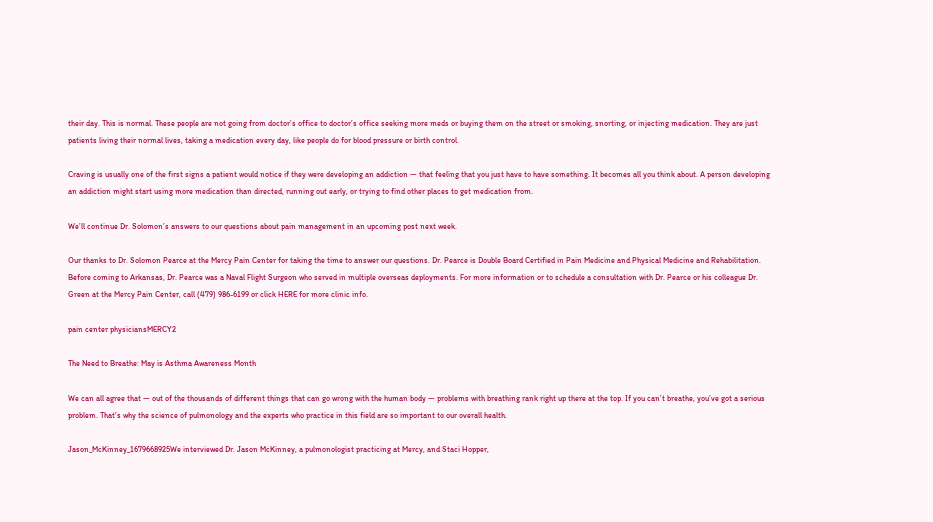their day. This is normal. These people are not going from doctor’s office to doctor’s office seeking more meds or buying them on the street or smoking, snorting, or injecting medication. They are just patients living their normal lives, taking a medication every day, like people do for blood pressure or birth control.

Craving is usually one of the first signs a patient would notice if they were developing an addiction — that feeling that you just have to have something. It becomes all you think about. A person developing an addiction might start using more medication than directed, running out early, or trying to find other places to get medication from.

We’ll continue Dr. Solomon’s answers to our questions about pain management in an upcoming post next week.

Our thanks to Dr. Solomon Pearce at the Mercy Pain Center for taking the time to answer our questions. Dr. Pearce is Double Board Certified in Pain Medicine and Physical Medicine and Rehabilitation. Before coming to Arkansas, Dr. Pearce was a Naval Flight Surgeon who served in multiple overseas deployments. For more information or to schedule a consultation with Dr. Pearce or his colleague Dr. Green at the Mercy Pain Center, call (479) 986-6199 or click HERE for more clinic info.

pain center physiciansMERCY2

The Need to Breathe: May is Asthma Awareness Month

We can all agree that — out of the thousands of different things that can go wrong with the human body — problems with breathing rank right up there at the top. If you can’t breathe, you’ve got a serious problem. That’s why the science of pulmonology and the experts who practice in this field are so important to our overall health.

Jason_McKinney_1679668925We interviewed Dr. Jason McKinney, a pulmonologist practicing at Mercy, and Staci Hopper,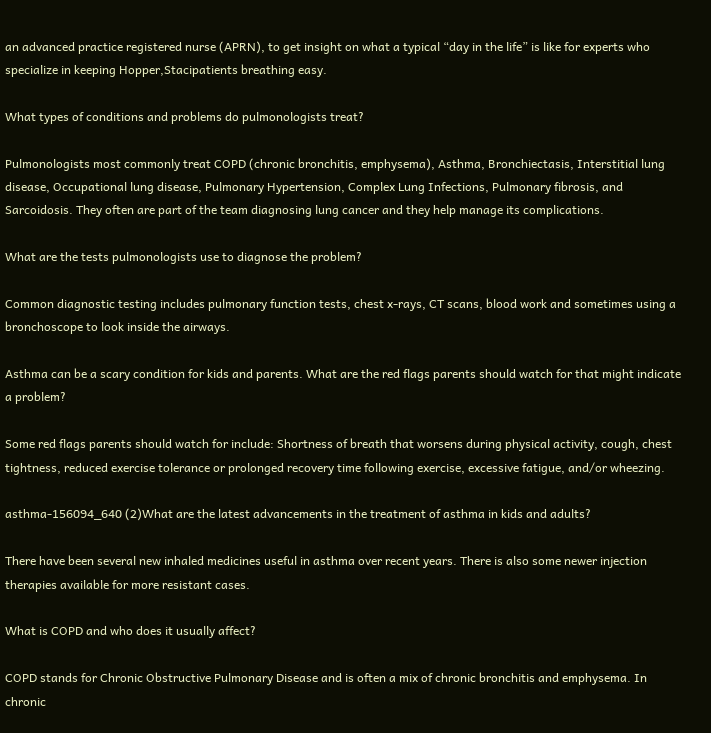an advanced practice registered nurse (APRN), to get insight on what a typical “day in the life” is like for experts who specialize in keeping Hopper,Stacipatients breathing easy.

What types of conditions and problems do pulmonologists treat?

Pulmonologists most commonly treat COPD (chronic bronchitis, emphysema), Asthma, Bronchiectasis, Interstitial lung disease, Occupational lung disease, Pulmonary Hypertension, Complex Lung Infections, Pulmonary fibrosis, and Sarcoidosis. They often are part of the team diagnosing lung cancer and they help manage its complications.

What are the tests pulmonologists use to diagnose the problem?

Common diagnostic testing includes pulmonary function tests, chest x-rays, CT scans, blood work and sometimes using a bronchoscope to look inside the airways.

Asthma can be a scary condition for kids and parents. What are the red flags parents should watch for that might indicate a problem?

Some red flags parents should watch for include: Shortness of breath that worsens during physical activity, cough, chest tightness, reduced exercise tolerance or prolonged recovery time following exercise, excessive fatigue, and/or wheezing.

asthma-156094_640 (2)What are the latest advancements in the treatment of asthma in kids and adults?

There have been several new inhaled medicines useful in asthma over recent years. There is also some newer injection therapies available for more resistant cases.

What is COPD and who does it usually affect?

COPD stands for Chronic Obstructive Pulmonary Disease and is often a mix of chronic bronchitis and emphysema. In chronic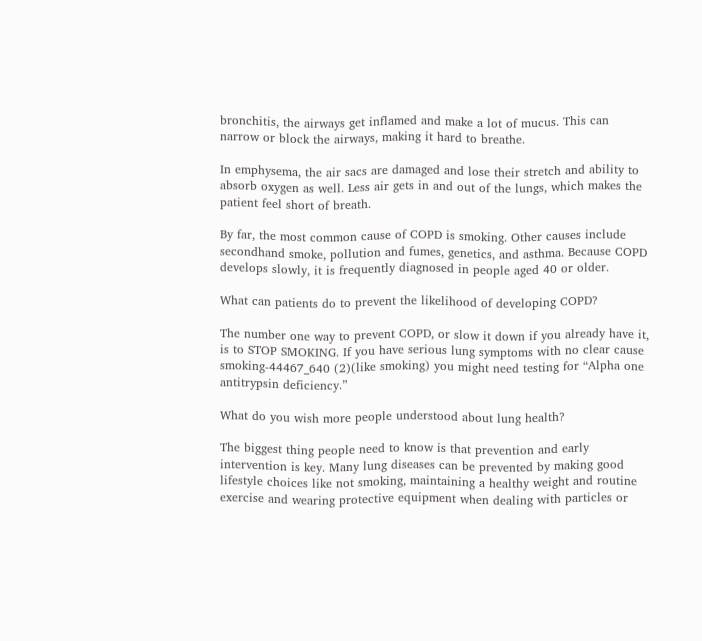bronchitis, the airways get inflamed and make a lot of mucus. This can narrow or block the airways, making it hard to breathe.

In emphysema, the air sacs are damaged and lose their stretch and ability to absorb oxygen as well. Less air gets in and out of the lungs, which makes the patient feel short of breath.

By far, the most common cause of COPD is smoking. Other causes include secondhand smoke, pollution and fumes, genetics, and asthma. Because COPD develops slowly, it is frequently diagnosed in people aged 40 or older.

What can patients do to prevent the likelihood of developing COPD?

The number one way to prevent COPD, or slow it down if you already have it, is to STOP SMOKING. If you have serious lung symptoms with no clear cause smoking-44467_640 (2)(like smoking) you might need testing for “Alpha one antitrypsin deficiency.”

What do you wish more people understood about lung health?

The biggest thing people need to know is that prevention and early intervention is key. Many lung diseases can be prevented by making good lifestyle choices like not smoking, maintaining a healthy weight and routine exercise and wearing protective equipment when dealing with particles or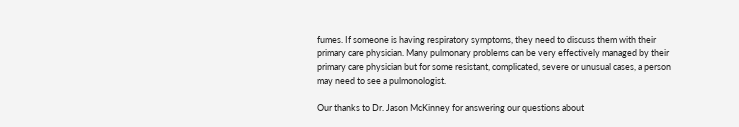fumes. If someone is having respiratory symptoms, they need to discuss them with their primary care physician. Many pulmonary problems can be very effectively managed by their primary care physician but for some resistant, complicated, severe or unusual cases, a person may need to see a pulmonologist.

Our thanks to Dr. Jason McKinney for answering our questions about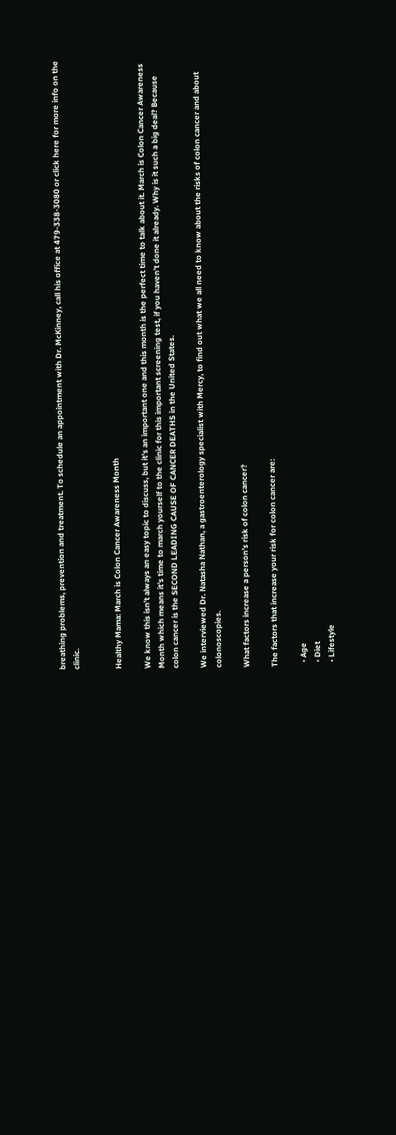breathing problems, prevention and treatment. To schedule an appointment with Dr. McKinney, call his office at 479-338-3080 or click here for more info on the clinic.


Healthy Mama: March is Colon Cancer Awareness Month

We know this isn’t always an easy topic to discuss, but it’s an important one and this month is the perfect time to talk about it. March is Colon Cancer Awareness Month which means it’s time to march yourself to the clinic for this important screening test, if you haven’t done it already. Why is it such a big deal? Because colon cancer is the SECOND LEADING CAUSE OF CANCER DEATHS in the United States.

We interviewed Dr. Natasha Nathan, a gastroenterology specialist with Mercy, to find out what we all need to know about the risks of colon cancer and about colonoscopies.

What factors increase a person’s risk of colon cancer?

The factors that increase your risk for colon cancer are:

  • Age
  • Diet
  • Lifestyle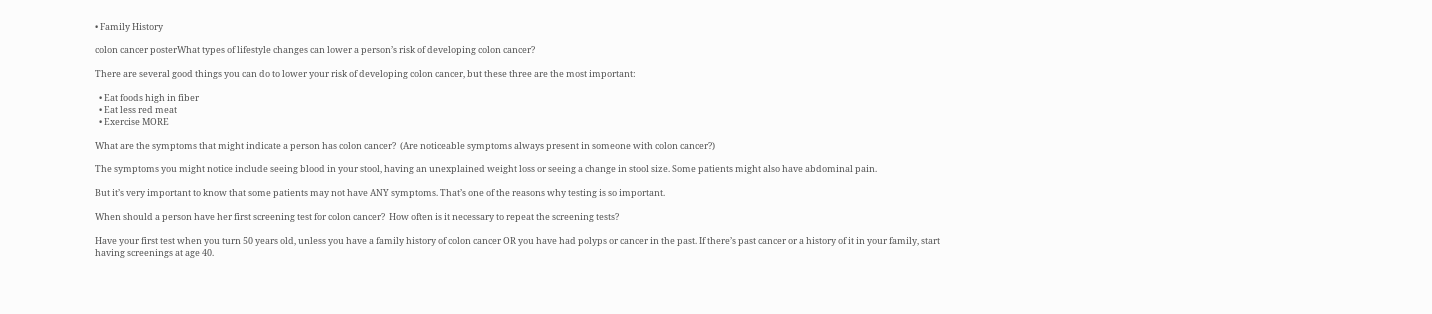• Family History

colon cancer posterWhat types of lifestyle changes can lower a person’s risk of developing colon cancer?

There are several good things you can do to lower your risk of developing colon cancer, but these three are the most important:

  • Eat foods high in fiber
  • Eat less red meat
  • Exercise MORE

What are the symptoms that might indicate a person has colon cancer?  (Are noticeable symptoms always present in someone with colon cancer?)

The symptoms you might notice include seeing blood in your stool, having an unexplained weight loss or seeing a change in stool size. Some patients might also have abdominal pain.

But it’s very important to know that some patients may not have ANY symptoms. That’s one of the reasons why testing is so important.

When should a person have her first screening test for colon cancer?  How often is it necessary to repeat the screening tests?

Have your first test when you turn 50 years old, unless you have a family history of colon cancer OR you have had polyps or cancer in the past. If there’s past cancer or a history of it in your family, start having screenings at age 40.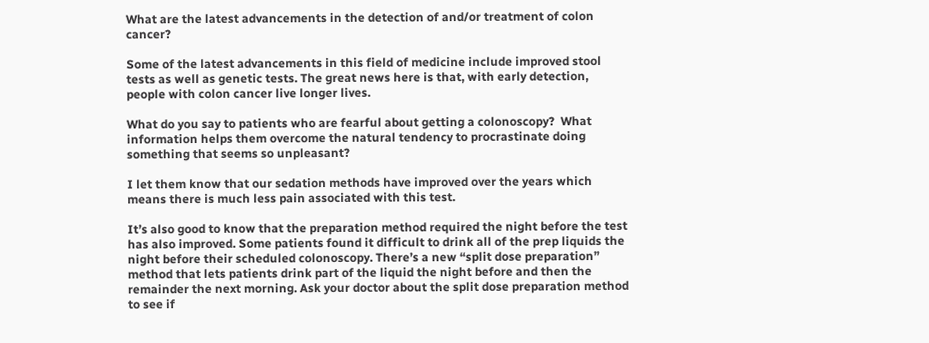What are the latest advancements in the detection of and/or treatment of colon cancer?

Some of the latest advancements in this field of medicine include improved stool tests as well as genetic tests. The great news here is that, with early detection, people with colon cancer live longer lives.

What do you say to patients who are fearful about getting a colonoscopy?  What information helps them overcome the natural tendency to procrastinate doing something that seems so unpleasant?

I let them know that our sedation methods have improved over the years which means there is much less pain associated with this test.

It’s also good to know that the preparation method required the night before the test has also improved. Some patients found it difficult to drink all of the prep liquids the night before their scheduled colonoscopy. There’s a new “split dose preparation” method that lets patients drink part of the liquid the night before and then the remainder the next morning. Ask your doctor about the split dose preparation method to see if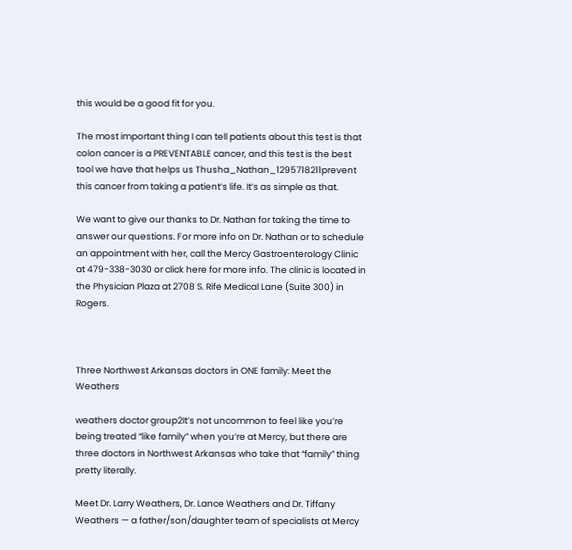this would be a good fit for you.

The most important thing I can tell patients about this test is that colon cancer is a PREVENTABLE cancer, and this test is the best tool we have that helps us Thusha_Nathan_1295718211prevent this cancer from taking a patient’s life. It’s as simple as that.

We want to give our thanks to Dr. Nathan for taking the time to answer our questions. For more info on Dr. Nathan or to schedule an appointment with her, call the Mercy Gastroenterology Clinic at 479-338-3030 or click here for more info. The clinic is located in the Physician Plaza at 2708 S. Rife Medical Lane (Suite 300) in Rogers.



Three Northwest Arkansas doctors in ONE family: Meet the Weathers

weathers doctor group2It’s not uncommon to feel like you’re being treated “like family” when you’re at Mercy, but there are three doctors in Northwest Arkansas who take that “family” thing pretty literally.

Meet Dr. Larry Weathers, Dr. Lance Weathers and Dr. Tiffany Weathers — a father/son/daughter team of specialists at Mercy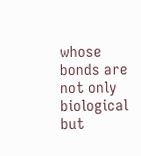whose bonds are not only biological but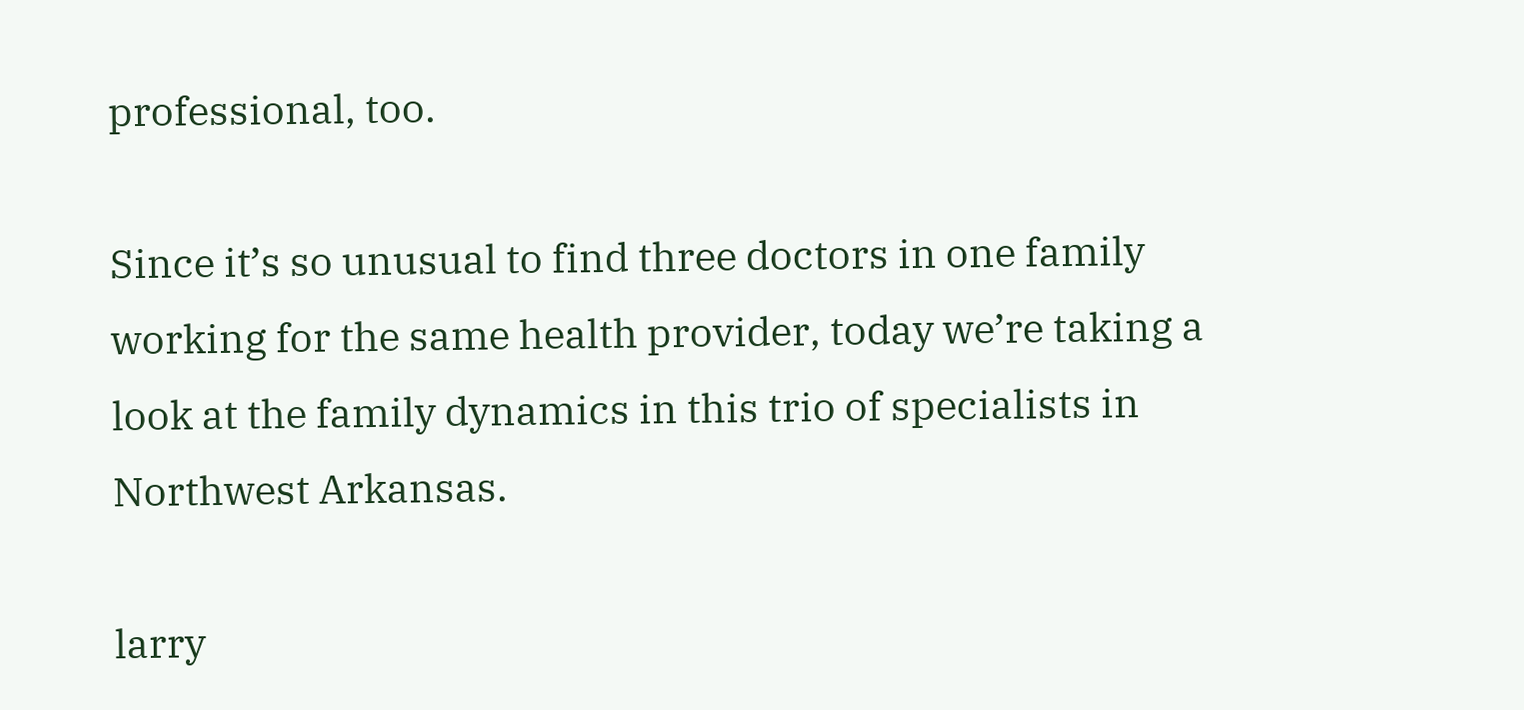professional, too.

Since it’s so unusual to find three doctors in one family working for the same health provider, today we’re taking a look at the family dynamics in this trio of specialists in Northwest Arkansas.

larry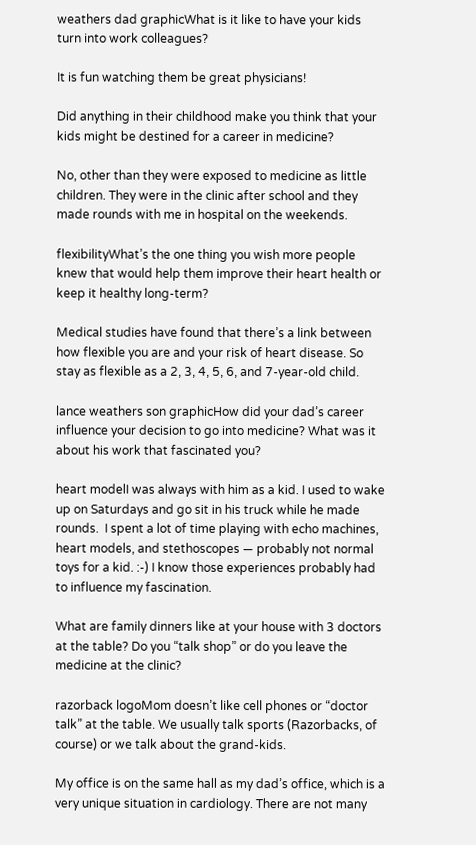weathers dad graphicWhat is it like to have your kids turn into work colleagues?

It is fun watching them be great physicians!

Did anything in their childhood make you think that your kids might be destined for a career in medicine?

No, other than they were exposed to medicine as little children. They were in the clinic after school and they made rounds with me in hospital on the weekends.

flexibilityWhat’s the one thing you wish more people knew that would help them improve their heart health or keep it healthy long-term?

Medical studies have found that there’s a link between how flexible you are and your risk of heart disease. So stay as flexible as a 2, 3, 4, 5, 6, and 7-year-old child.

lance weathers son graphicHow did your dad’s career influence your decision to go into medicine? What was it about his work that fascinated you?

heart modelI was always with him as a kid. I used to wake up on Saturdays and go sit in his truck while he made rounds.  I spent a lot of time playing with echo machines, heart models, and stethoscopes — probably not normal toys for a kid. :-) I know those experiences probably had to influence my fascination.

What are family dinners like at your house with 3 doctors at the table? Do you “talk shop” or do you leave the medicine at the clinic?

razorback logoMom doesn’t like cell phones or “doctor talk” at the table. We usually talk sports (Razorbacks, of course) or we talk about the grand-kids.

My office is on the same hall as my dad’s office, which is a very unique situation in cardiology. There are not many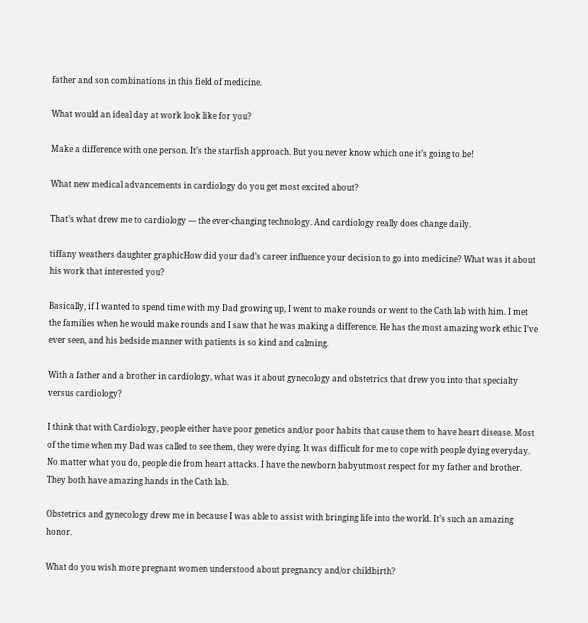father and son combinations in this field of medicine.

What would an ideal day at work look like for you?

Make a difference with one person. It’s the starfish approach. But you never know which one it’s going to be!

What new medical advancements in cardiology do you get most excited about?

That’s what drew me to cardiology — the ever-changing technology. And cardiology really does change daily.

tiffany weathers daughter graphicHow did your dad’s career influence your decision to go into medicine? What was it about his work that interested you?

Basically, if I wanted to spend time with my Dad growing up, I went to make rounds or went to the Cath lab with him. I met the families when he would make rounds and I saw that he was making a difference. He has the most amazing work ethic I’ve ever seen, and his bedside manner with patients is so kind and calming.

With a father and a brother in cardiology, what was it about gynecology and obstetrics that drew you into that specialty versus cardiology?

I think that with Cardiology, people either have poor genetics and/or poor habits that cause them to have heart disease. Most of the time when my Dad was called to see them, they were dying. It was difficult for me to cope with people dying everyday. No matter what you do, people die from heart attacks. I have the newborn babyutmost respect for my father and brother. They both have amazing hands in the Cath lab.

Obstetrics and gynecology drew me in because I was able to assist with bringing life into the world. It’s such an amazing honor.

What do you wish more pregnant women understood about pregnancy and/or childbirth?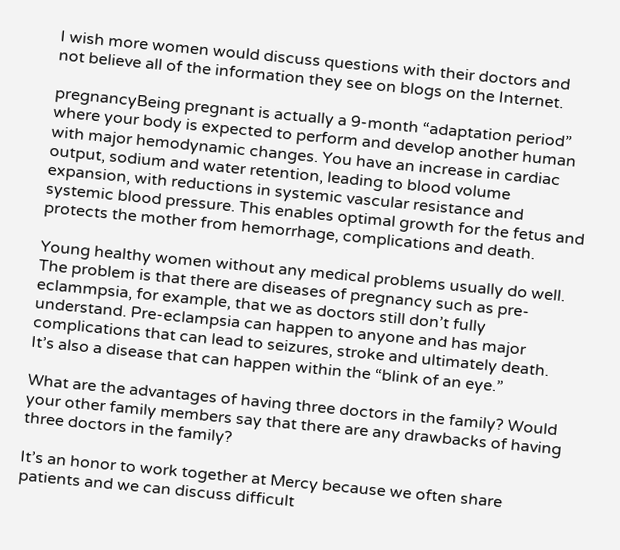I wish more women would discuss questions with their doctors and not believe all of the information they see on blogs on the Internet.

pregnancyBeing pregnant is actually a 9-month “adaptation period” where your body is expected to perform and develop another human with major hemodynamic changes. You have an increase in cardiac output, sodium and water retention, leading to blood volume expansion, with reductions in systemic vascular resistance and systemic blood pressure. This enables optimal growth for the fetus and protects the mother from hemorrhage, complications and death.

Young healthy women without any medical problems usually do well. The problem is that there are diseases of pregnancy such as pre-eclammpsia, for example, that we as doctors still don’t fully understand. Pre-eclampsia can happen to anyone and has major complications that can lead to seizures, stroke and ultimately death. It’s also a disease that can happen within the “blink of an eye.”

What are the advantages of having three doctors in the family? Would your other family members say that there are any drawbacks of having three doctors in the family?

It’s an honor to work together at Mercy because we often share patients and we can discuss difficult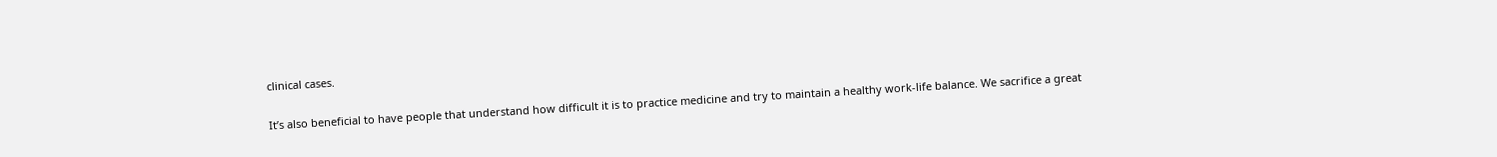clinical cases.

It’s also beneficial to have people that understand how difficult it is to practice medicine and try to maintain a healthy work-life balance. We sacrifice a great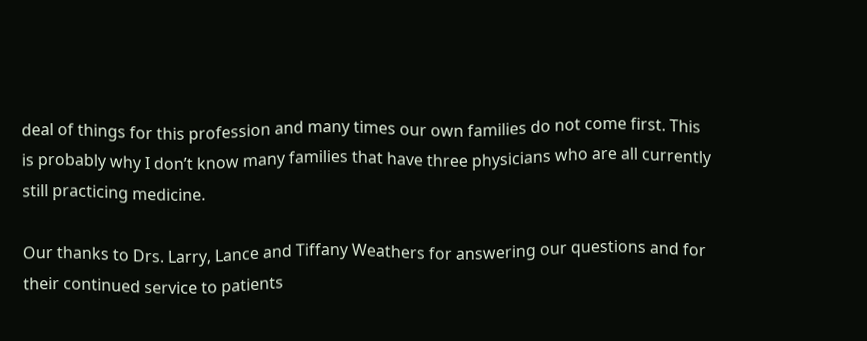deal of things for this profession and many times our own families do not come first. This is probably why I don’t know many families that have three physicians who are all currently still practicing medicine.

Our thanks to Drs. Larry, Lance and Tiffany Weathers for answering our questions and for their continued service to patients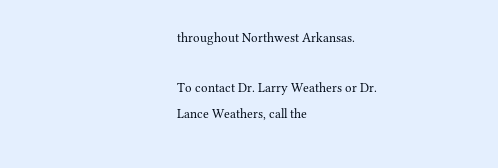throughout Northwest Arkansas.

To contact Dr. Larry Weathers or Dr. Lance Weathers, call the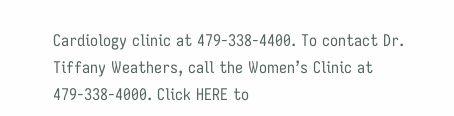Cardiology clinic at 479-338-4400. To contact Dr. Tiffany Weathers, call the Women’s Clinic at 479-338-4000. Click HERE to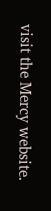visit the Mercy website.